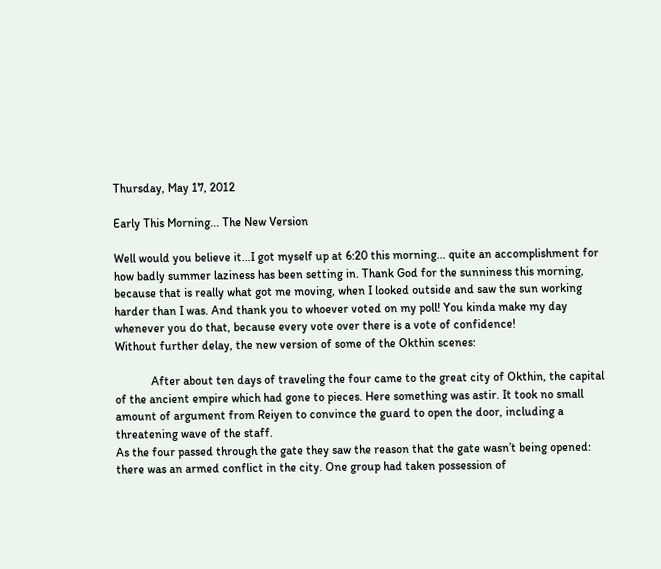Thursday, May 17, 2012

Early This Morning... The New Version

Well would you believe it...I got myself up at 6:20 this morning... quite an accomplishment for how badly summer laziness has been setting in. Thank God for the sunniness this morning, because that is really what got me moving, when I looked outside and saw the sun working harder than I was. And thank you to whoever voted on my poll! You kinda make my day whenever you do that, because every vote over there is a vote of confidence!
Without further delay, the new version of some of the Okthin scenes:

            After about ten days of traveling the four came to the great city of Okthin, the capital of the ancient empire which had gone to pieces. Here something was astir. It took no small amount of argument from Reiyen to convince the guard to open the door, including a threatening wave of the staff.
As the four passed through the gate they saw the reason that the gate wasn’t being opened: there was an armed conflict in the city. One group had taken possession of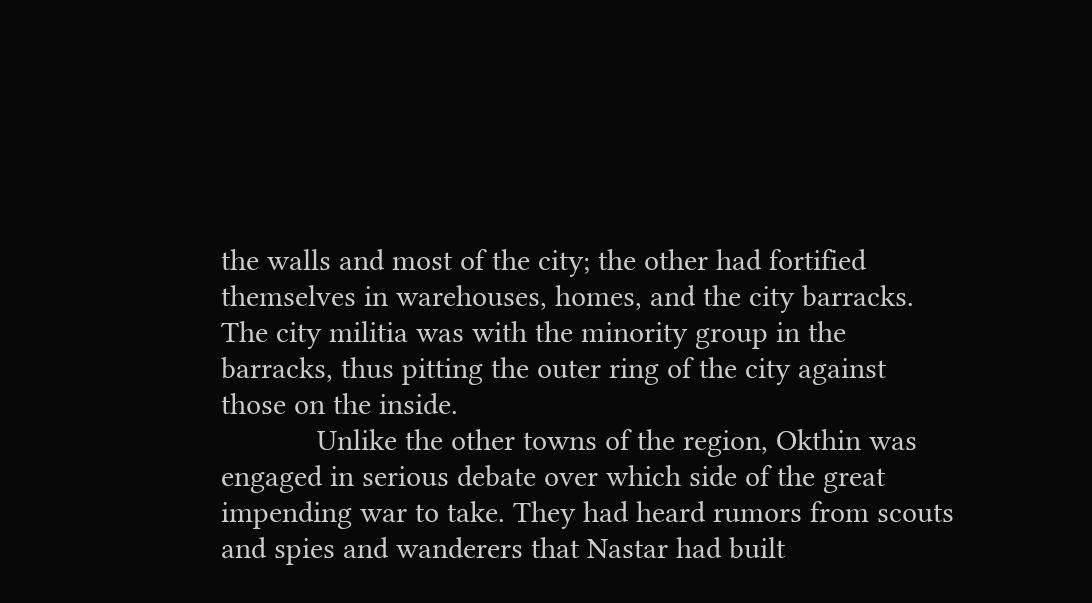the walls and most of the city; the other had fortified themselves in warehouses, homes, and the city barracks. The city militia was with the minority group in the barracks, thus pitting the outer ring of the city against those on the inside.
            Unlike the other towns of the region, Okthin was engaged in serious debate over which side of the great impending war to take. They had heard rumors from scouts and spies and wanderers that Nastar had built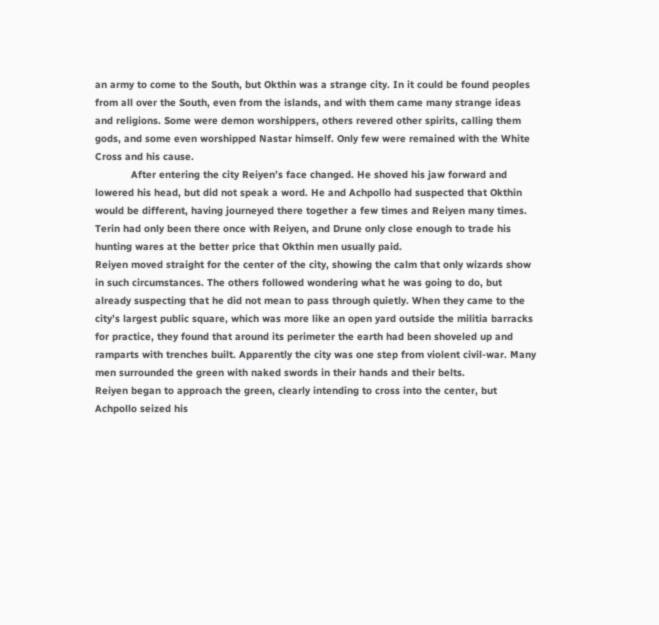an army to come to the South, but Okthin was a strange city. In it could be found peoples from all over the South, even from the islands, and with them came many strange ideas and religions. Some were demon worshippers, others revered other spirits, calling them gods, and some even worshipped Nastar himself. Only few were remained with the White Cross and his cause.
            After entering the city Reiyen’s face changed. He shoved his jaw forward and lowered his head, but did not speak a word. He and Achpollo had suspected that Okthin would be different, having journeyed there together a few times and Reiyen many times. Terin had only been there once with Reiyen, and Drune only close enough to trade his hunting wares at the better price that Okthin men usually paid.
Reiyen moved straight for the center of the city, showing the calm that only wizards show in such circumstances. The others followed wondering what he was going to do, but already suspecting that he did not mean to pass through quietly. When they came to the city’s largest public square, which was more like an open yard outside the militia barracks for practice, they found that around its perimeter the earth had been shoveled up and ramparts with trenches built. Apparently the city was one step from violent civil-war. Many men surrounded the green with naked swords in their hands and their belts.
Reiyen began to approach the green, clearly intending to cross into the center, but Achpollo seized his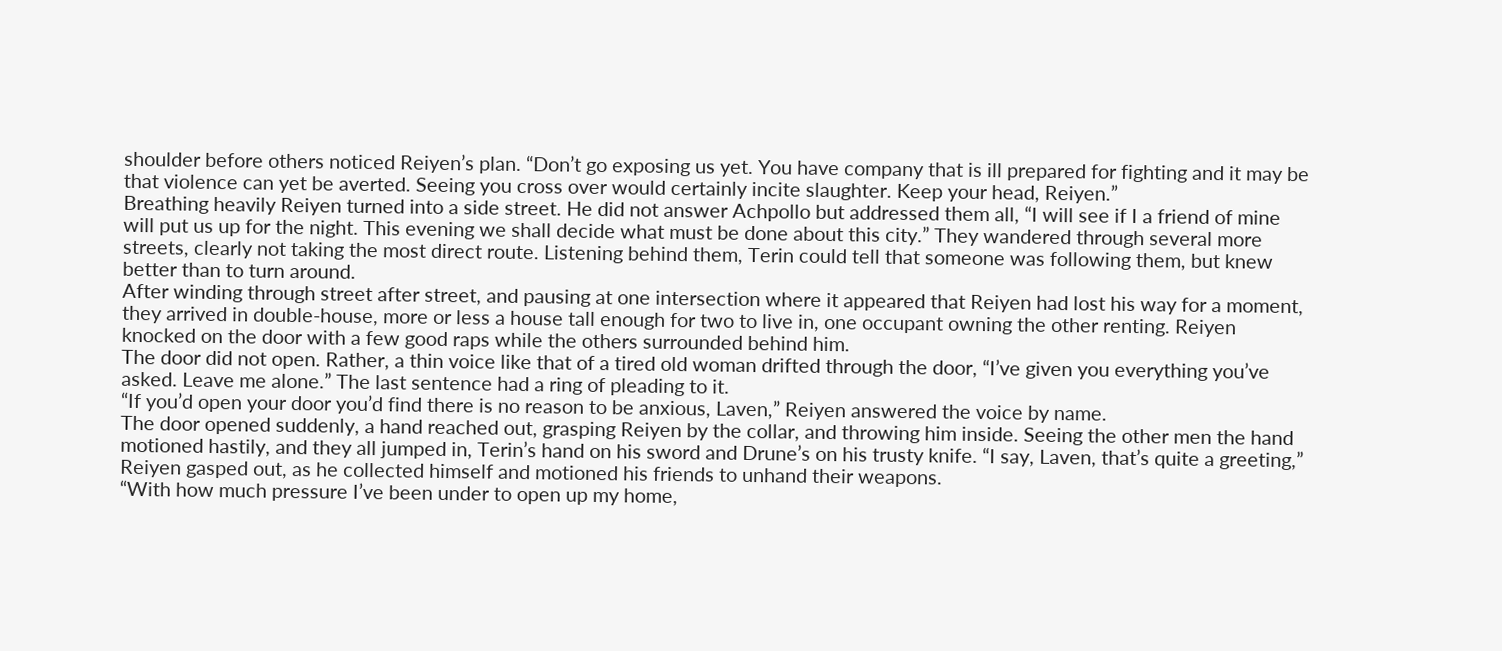shoulder before others noticed Reiyen’s plan. “Don’t go exposing us yet. You have company that is ill prepared for fighting and it may be that violence can yet be averted. Seeing you cross over would certainly incite slaughter. Keep your head, Reiyen.”
Breathing heavily Reiyen turned into a side street. He did not answer Achpollo but addressed them all, “I will see if I a friend of mine will put us up for the night. This evening we shall decide what must be done about this city.” They wandered through several more streets, clearly not taking the most direct route. Listening behind them, Terin could tell that someone was following them, but knew better than to turn around.
After winding through street after street, and pausing at one intersection where it appeared that Reiyen had lost his way for a moment, they arrived in double-house, more or less a house tall enough for two to live in, one occupant owning the other renting. Reiyen knocked on the door with a few good raps while the others surrounded behind him.
The door did not open. Rather, a thin voice like that of a tired old woman drifted through the door, “I’ve given you everything you’ve asked. Leave me alone.” The last sentence had a ring of pleading to it.
“If you’d open your door you’d find there is no reason to be anxious, Laven,” Reiyen answered the voice by name.
The door opened suddenly, a hand reached out, grasping Reiyen by the collar, and throwing him inside. Seeing the other men the hand motioned hastily, and they all jumped in, Terin’s hand on his sword and Drune’s on his trusty knife. “I say, Laven, that’s quite a greeting,” Reiyen gasped out, as he collected himself and motioned his friends to unhand their weapons.
“With how much pressure I’ve been under to open up my home,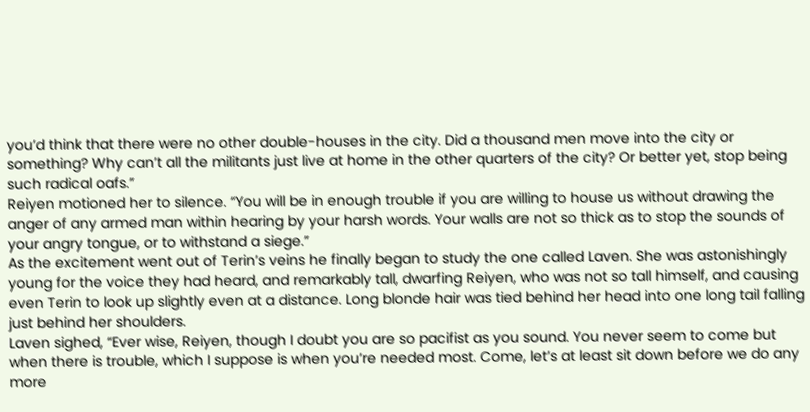you’d think that there were no other double-houses in the city. Did a thousand men move into the city or something? Why can’t all the militants just live at home in the other quarters of the city? Or better yet, stop being such radical oafs.”
Reiyen motioned her to silence. “You will be in enough trouble if you are willing to house us without drawing the anger of any armed man within hearing by your harsh words. Your walls are not so thick as to stop the sounds of your angry tongue, or to withstand a siege.”
As the excitement went out of Terin’s veins he finally began to study the one called Laven. She was astonishingly young for the voice they had heard, and remarkably tall, dwarfing Reiyen, who was not so tall himself, and causing even Terin to look up slightly even at a distance. Long blonde hair was tied behind her head into one long tail falling just behind her shoulders.
Laven sighed, “Ever wise, Reiyen, though I doubt you are so pacifist as you sound. You never seem to come but when there is trouble, which I suppose is when you’re needed most. Come, let’s at least sit down before we do any more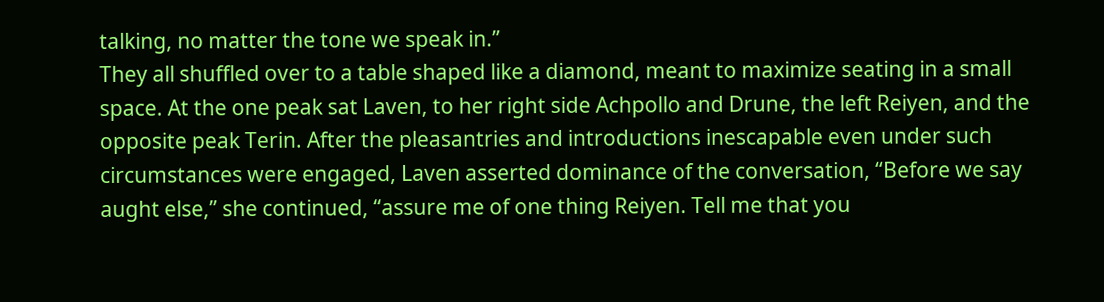talking, no matter the tone we speak in.”
They all shuffled over to a table shaped like a diamond, meant to maximize seating in a small space. At the one peak sat Laven, to her right side Achpollo and Drune, the left Reiyen, and the opposite peak Terin. After the pleasantries and introductions inescapable even under such circumstances were engaged, Laven asserted dominance of the conversation, “Before we say aught else,” she continued, “assure me of one thing Reiyen. Tell me that you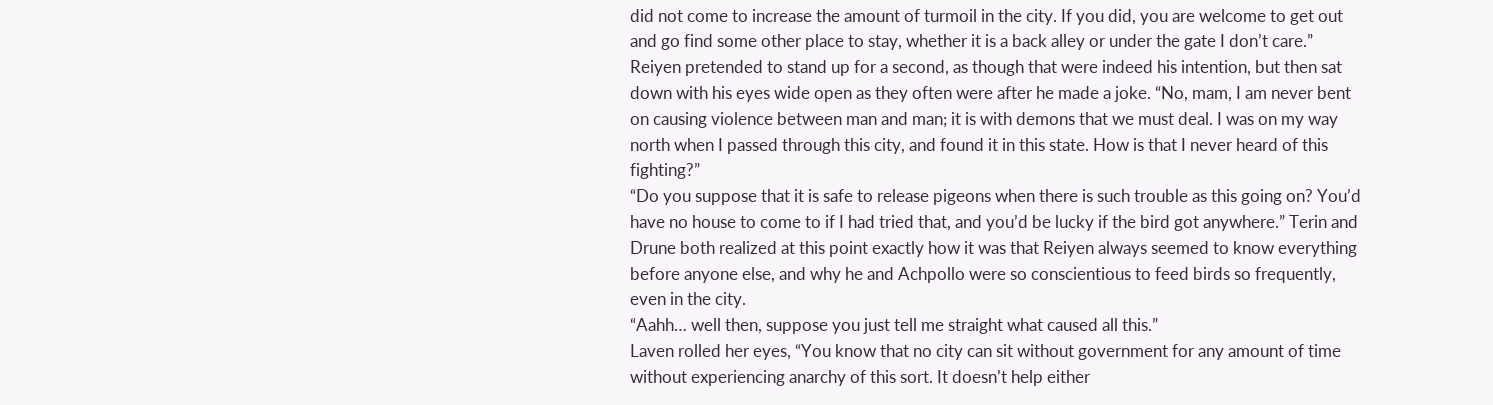did not come to increase the amount of turmoil in the city. If you did, you are welcome to get out and go find some other place to stay, whether it is a back alley or under the gate I don’t care.”
Reiyen pretended to stand up for a second, as though that were indeed his intention, but then sat down with his eyes wide open as they often were after he made a joke. “No, mam, I am never bent on causing violence between man and man; it is with demons that we must deal. I was on my way north when I passed through this city, and found it in this state. How is that I never heard of this fighting?”
“Do you suppose that it is safe to release pigeons when there is such trouble as this going on? You’d have no house to come to if I had tried that, and you’d be lucky if the bird got anywhere.” Terin and Drune both realized at this point exactly how it was that Reiyen always seemed to know everything before anyone else, and why he and Achpollo were so conscientious to feed birds so frequently, even in the city.
“Aahh… well then, suppose you just tell me straight what caused all this.”
Laven rolled her eyes, “You know that no city can sit without government for any amount of time without experiencing anarchy of this sort. It doesn’t help either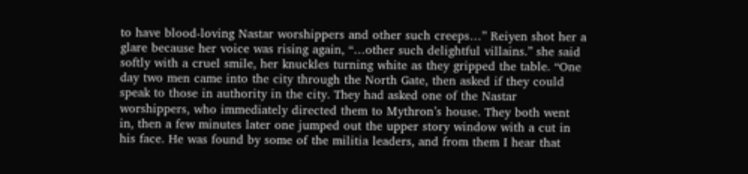to have blood-loving Nastar worshippers and other such creeps…” Reiyen shot her a glare because her voice was rising again, “…other such delightful villains.” she said softly with a cruel smile, her knuckles turning white as they gripped the table. “One day two men came into the city through the North Gate, then asked if they could speak to those in authority in the city. They had asked one of the Nastar worshippers, who immediately directed them to Mythron’s house. They both went in, then a few minutes later one jumped out the upper story window with a cut in his face. He was found by some of the militia leaders, and from them I hear that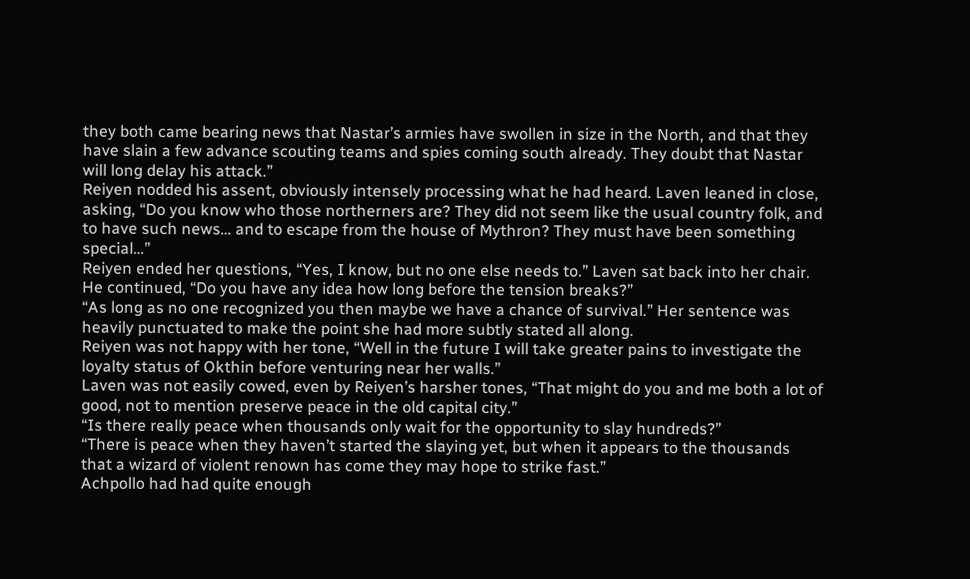they both came bearing news that Nastar’s armies have swollen in size in the North, and that they have slain a few advance scouting teams and spies coming south already. They doubt that Nastar will long delay his attack.”
Reiyen nodded his assent, obviously intensely processing what he had heard. Laven leaned in close, asking, “Do you know who those northerners are? They did not seem like the usual country folk, and to have such news… and to escape from the house of Mythron? They must have been something special…”
Reiyen ended her questions, “Yes, I know, but no one else needs to.” Laven sat back into her chair. He continued, “Do you have any idea how long before the tension breaks?”
“As long as no one recognized you then maybe we have a chance of survival.” Her sentence was heavily punctuated to make the point she had more subtly stated all along.
Reiyen was not happy with her tone, “Well in the future I will take greater pains to investigate the loyalty status of Okthin before venturing near her walls.”
Laven was not easily cowed, even by Reiyen’s harsher tones, “That might do you and me both a lot of good, not to mention preserve peace in the old capital city.”
“Is there really peace when thousands only wait for the opportunity to slay hundreds?”
“There is peace when they haven’t started the slaying yet, but when it appears to the thousands that a wizard of violent renown has come they may hope to strike fast.”
Achpollo had had quite enough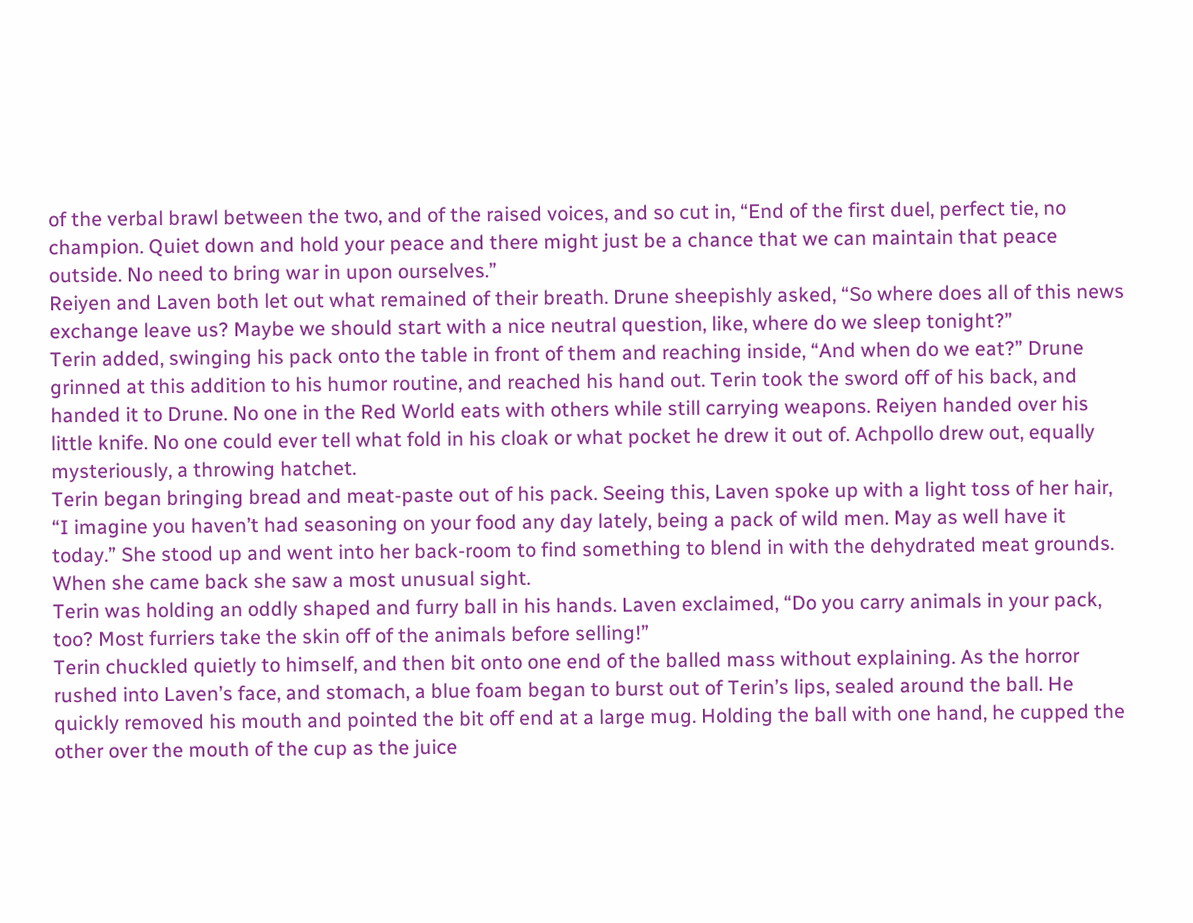of the verbal brawl between the two, and of the raised voices, and so cut in, “End of the first duel, perfect tie, no champion. Quiet down and hold your peace and there might just be a chance that we can maintain that peace outside. No need to bring war in upon ourselves.”
Reiyen and Laven both let out what remained of their breath. Drune sheepishly asked, “So where does all of this news exchange leave us? Maybe we should start with a nice neutral question, like, where do we sleep tonight?”
Terin added, swinging his pack onto the table in front of them and reaching inside, “And when do we eat?” Drune grinned at this addition to his humor routine, and reached his hand out. Terin took the sword off of his back, and handed it to Drune. No one in the Red World eats with others while still carrying weapons. Reiyen handed over his little knife. No one could ever tell what fold in his cloak or what pocket he drew it out of. Achpollo drew out, equally mysteriously, a throwing hatchet.
Terin began bringing bread and meat-paste out of his pack. Seeing this, Laven spoke up with a light toss of her hair, “I imagine you haven’t had seasoning on your food any day lately, being a pack of wild men. May as well have it today.” She stood up and went into her back-room to find something to blend in with the dehydrated meat grounds. When she came back she saw a most unusual sight.
Terin was holding an oddly shaped and furry ball in his hands. Laven exclaimed, “Do you carry animals in your pack, too? Most furriers take the skin off of the animals before selling!”
Terin chuckled quietly to himself, and then bit onto one end of the balled mass without explaining. As the horror rushed into Laven’s face, and stomach, a blue foam began to burst out of Terin’s lips, sealed around the ball. He quickly removed his mouth and pointed the bit off end at a large mug. Holding the ball with one hand, he cupped the other over the mouth of the cup as the juice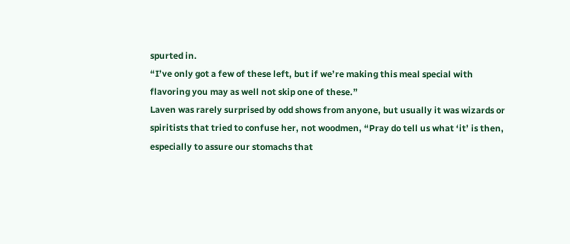spurted in.
“I’ve only got a few of these left, but if we’re making this meal special with flavoring you may as well not skip one of these.”
Laven was rarely surprised by odd shows from anyone, but usually it was wizards or spiritists that tried to confuse her, not woodmen, “Pray do tell us what ‘it’ is then, especially to assure our stomachs that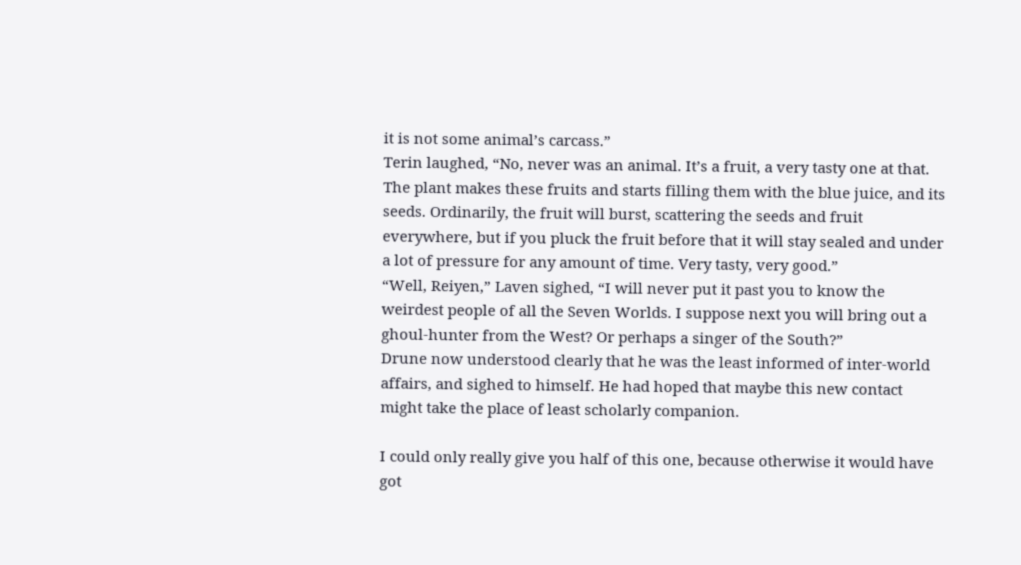it is not some animal’s carcass.”
Terin laughed, “No, never was an animal. It’s a fruit, a very tasty one at that. The plant makes these fruits and starts filling them with the blue juice, and its seeds. Ordinarily, the fruit will burst, scattering the seeds and fruit everywhere, but if you pluck the fruit before that it will stay sealed and under a lot of pressure for any amount of time. Very tasty, very good.”
“Well, Reiyen,” Laven sighed, “I will never put it past you to know the weirdest people of all the Seven Worlds. I suppose next you will bring out a ghoul-hunter from the West? Or perhaps a singer of the South?”
Drune now understood clearly that he was the least informed of inter-world affairs, and sighed to himself. He had hoped that maybe this new contact might take the place of least scholarly companion.

I could only really give you half of this one, because otherwise it would have got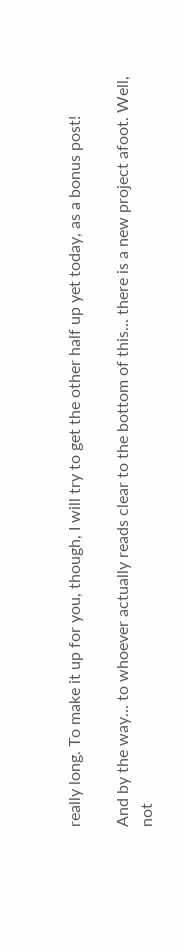really long. To make it up for you, though, I will try to get the other half up yet today, as a bonus post!

And by the way... to whoever actually reads clear to the bottom of this... there is a new project afoot. Well, not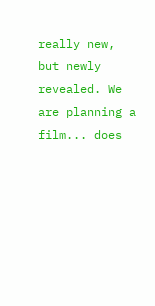really new, but newly revealed. We are planning a film... does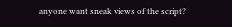anyone want sneak views of the script?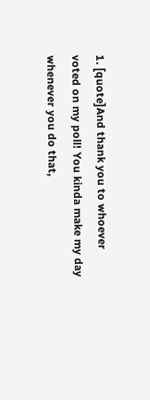1. [quote]And thank you to whoever voted on my poll! You kinda make my day whenever you do that,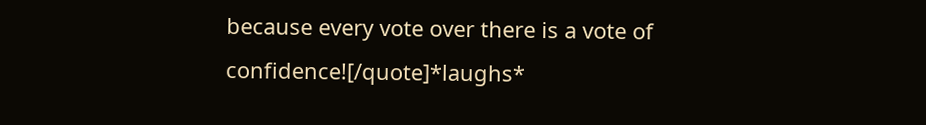because every vote over there is a vote of confidence![/quote]*laughs*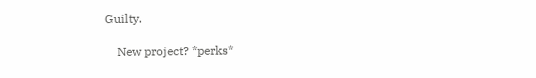Guilty.

    New project? *perks*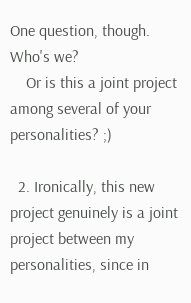One question, though. Who's we?
    Or is this a joint project among several of your personalities? ;)

  2. Ironically, this new project genuinely is a joint project between my personalities, since in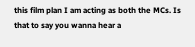this film plan I am acting as both the MCs. Is that to say you wanna hear a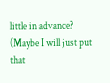little in advance? (Maybe I will just put that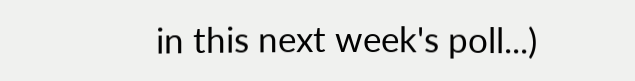in this next week's poll...)